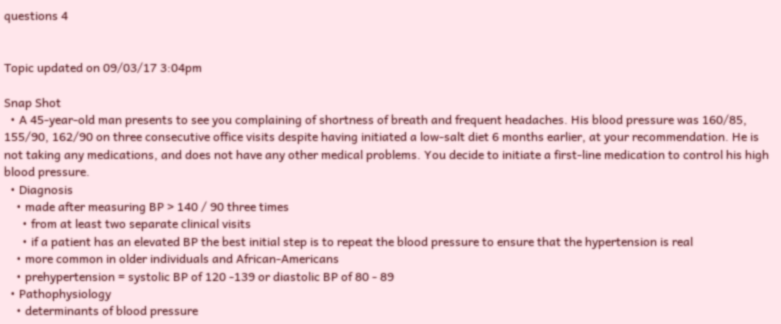questions 4


Topic updated on 09/03/17 3:04pm

Snap Shot
  • A 45-year-old man presents to see you complaining of shortness of breath and frequent headaches. His blood pressure was 160/85, 155/90, 162/90 on three consecutive office visits despite having initiated a low-salt diet 6 months earlier, at your recommendation. He is not taking any medications, and does not have any other medical problems. You decide to initiate a first-line medication to control his high blood pressure.
  • Diagnosis
    • made after measuring BP > 140 / 90 three times
      • from at least two separate clinical visits
      • if a patient has an elevated BP the best initial step is to repeat the blood pressure to ensure that the hypertension is real
    • more common in older individuals and African-Americans
    • prehypertension = systolic BP of 120 -139 or diastolic BP of 80 - 89
  • Pathophysiology
    • determinants of blood pressure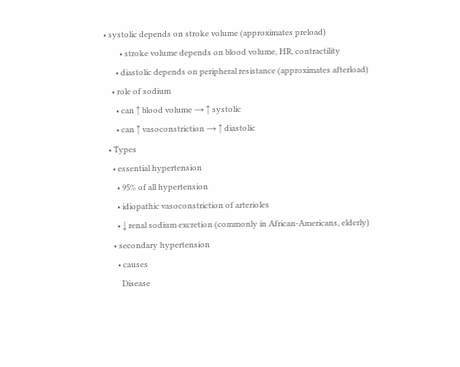• systolic depends on stroke volume (approximates preload)
        • stroke volume depends on blood volume, HR, contractility
      • diastolic depends on peripheral resistance (approximates afterload)
    • role of sodium
      • can ↑ blood volume → ↑ systolic
      • can ↑ vasoconstriction → ↑ diastolic
  • Types
    • essential hypertension
      • 95% of all hypertension
      • idiopathic vasoconstriction of arterioles
      • ↓ renal sodium excretion (commonly in African-Americans, elderly)
    • secondary hypertension
      • causes
        Disease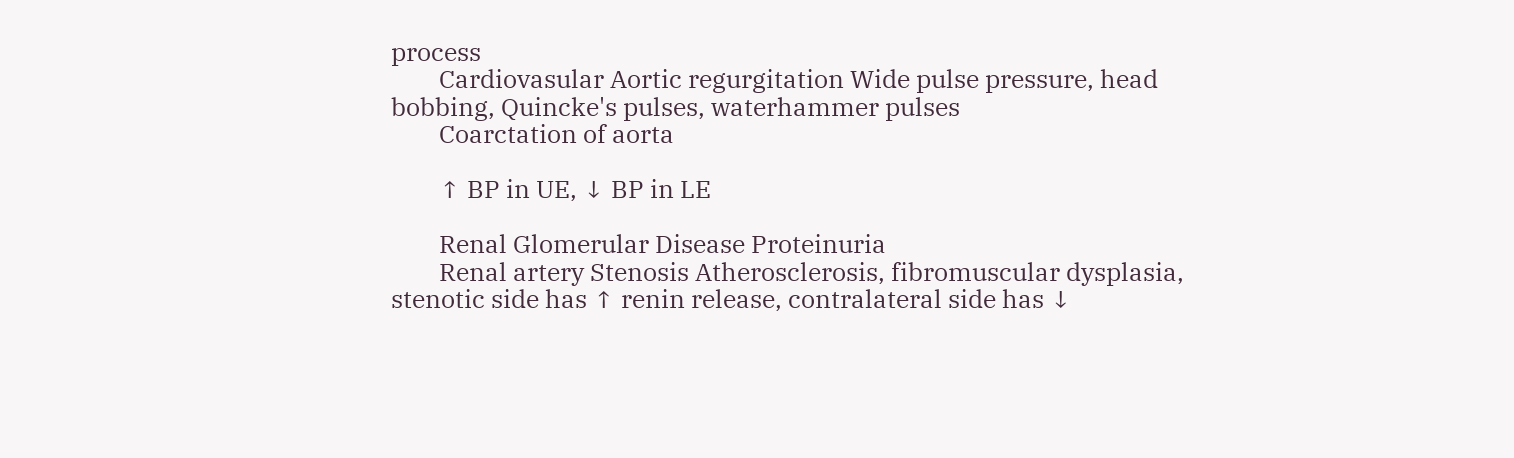process
        Cardiovasular Aortic regurgitation Wide pulse pressure, head bobbing, Quincke's pulses, waterhammer pulses
        Coarctation of aorta

        ↑ BP in UE, ↓ BP in LE

        Renal Glomerular Disease Proteinuria
        Renal artery Stenosis Atherosclerosis, fibromuscular dysplasia, stenotic side has ↑ renin release, contralateral side has ↓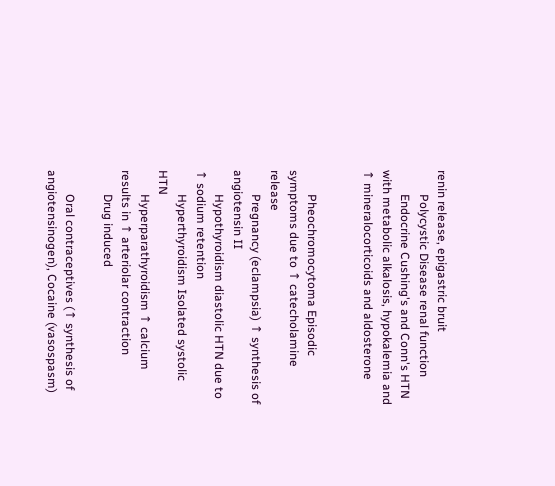renin release, epigastric bruit
        Polycystic Disease renal function
        Endocrine Cushing's and Conn's HTN with metabolic alkalosis, hypokalemia and ↑ mineralocorticoids and aldosterone


        Pheochromocytoma Episodic symptoms due to ↑ catecholamine release
        Pregnancy (eclampsia) ↑ synthesis of angiotensin II
        Hypothyroidism diastolic HTN due to ↑ sodium retention
        Hyperthyroidism Isolated systolic HTN
        Hyperparathyroidism ↑ calcium results in ↑ arteriolar contraction
        Drug induced

        Oral contraceptives (↑ synthesis of angiotensinogen), Cocaine (vasospasm)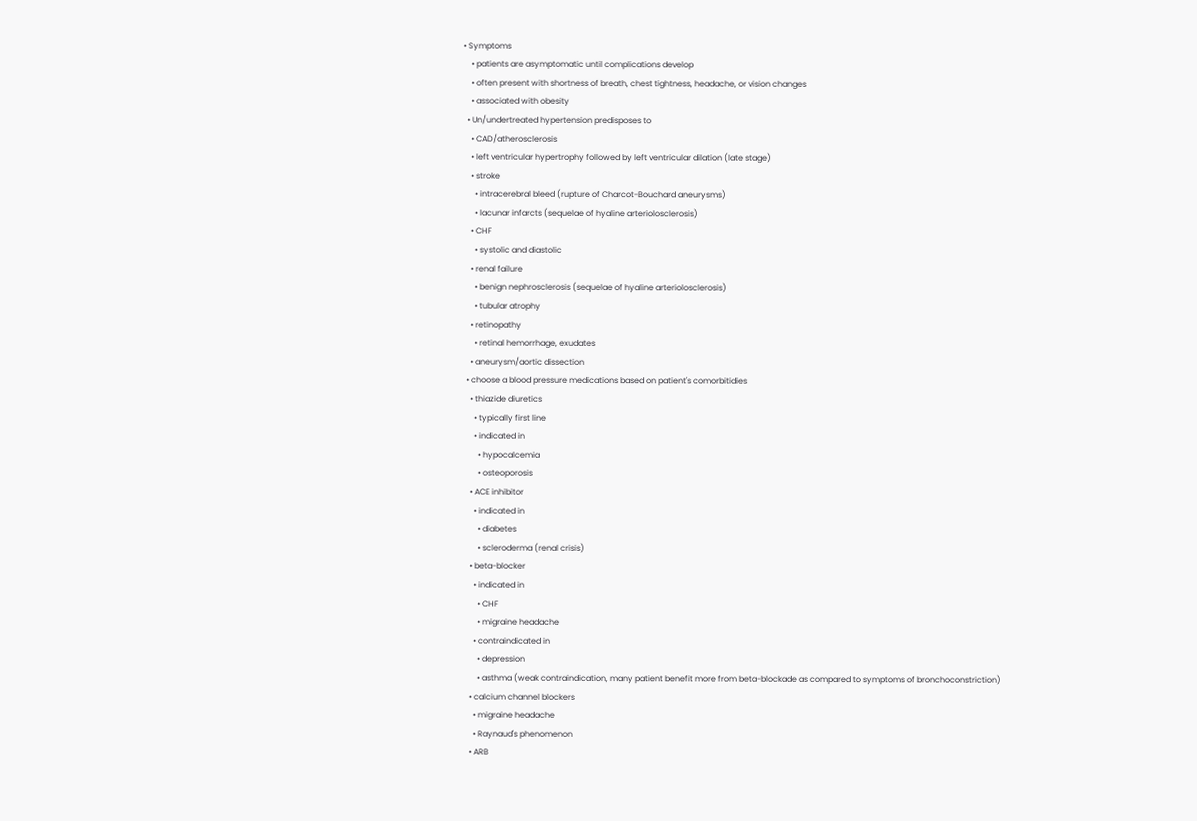• Symptoms
    • patients are asymptomatic until complications develop
    • often present with shortness of breath, chest tightness, headache, or vision changes
    • associated with obesity
  • Un/undertreated hypertension predisposes to
    • CAD/atherosclerosis
    • left ventricular hypertrophy followed by left ventricular dilation (late stage)
    • stroke
      • intracerebral bleed (rupture of Charcot-Bouchard aneurysms)
      • lacunar infarcts (sequelae of hyaline arteriolosclerosis)
    • CHF
      • systolic and diastolic
    • renal failure
      • benign nephrosclerosis (sequelae of hyaline arteriolosclerosis)
      • tubular atrophy
    • retinopathy
      • retinal hemorrhage, exudates
    • aneurysm/aortic dissection
  • choose a blood pressure medications based on patient's comorbitidies
    • thiazide diuretics
      • typically first line
      • indicated in
        • hypocalcemia
        • osteoporosis
    • ACE inhibitor
      • indicated in
        • diabetes
        • scleroderma (renal crisis)
    • beta-blocker
      • indicated in
        • CHF
        • migraine headache
      • contraindicated in
        • depression
        • asthma (weak contraindication, many patient benefit more from beta-blockade as compared to symptoms of bronchoconstriction)
    • calcium channel blockers
      • migraine headache
      • Raynaud's phenomenon
    • ARB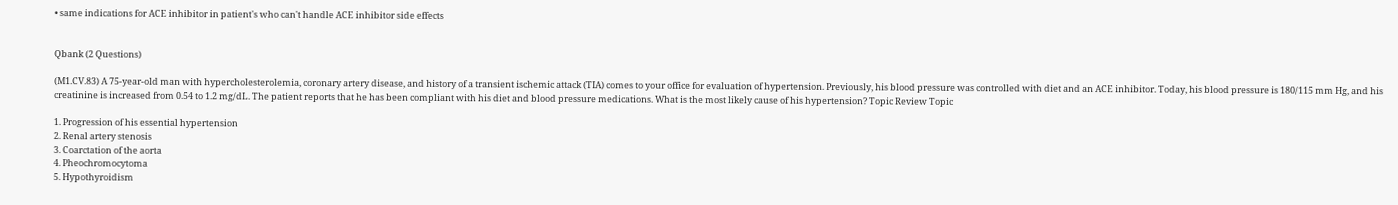• same indications for ACE inhibitor in patient's who can't handle ACE inhibitor side effects


Qbank (2 Questions)

(M1.CV.83) A 75-year-old man with hypercholesterolemia, coronary artery disease, and history of a transient ischemic attack (TIA) comes to your office for evaluation of hypertension. Previously, his blood pressure was controlled with diet and an ACE inhibitor. Today, his blood pressure is 180/115 mm Hg, and his creatinine is increased from 0.54 to 1.2 mg/dL. The patient reports that he has been compliant with his diet and blood pressure medications. What is the most likely cause of his hypertension? Topic Review Topic

1. Progression of his essential hypertension
2. Renal artery stenosis
3. Coarctation of the aorta
4. Pheochromocytoma
5. Hypothyroidism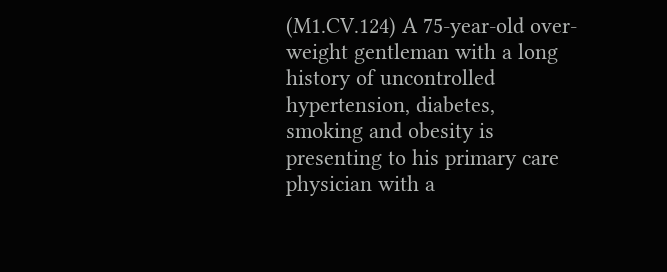(M1.CV.124) A 75-year-old over-weight gentleman with a long history of uncontrolled hypertension, diabetes, smoking and obesity is presenting to his primary care physician with a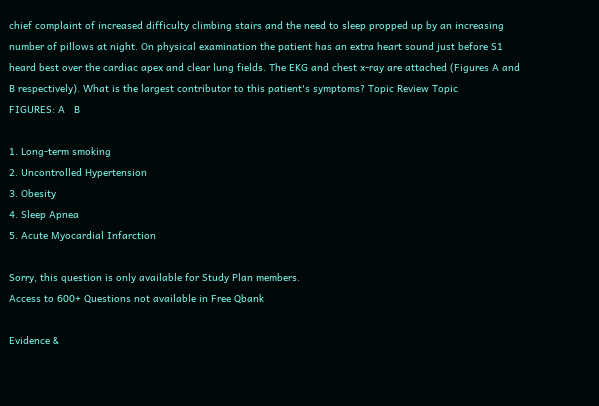chief complaint of increased difficulty climbing stairs and the need to sleep propped up by an increasing number of pillows at night. On physical examination the patient has an extra heart sound just before S1 heard best over the cardiac apex and clear lung fields. The EKG and chest x-ray are attached (Figures A and B respectively). What is the largest contributor to this patient's symptoms? Topic Review Topic
FIGURES: A   B

1. Long-term smoking
2. Uncontrolled Hypertension
3. Obesity
4. Sleep Apnea
5. Acute Myocardial Infarction

Sorry, this question is only available for Study Plan members.
Access to 600+ Questions not available in Free Qbank

Evidence &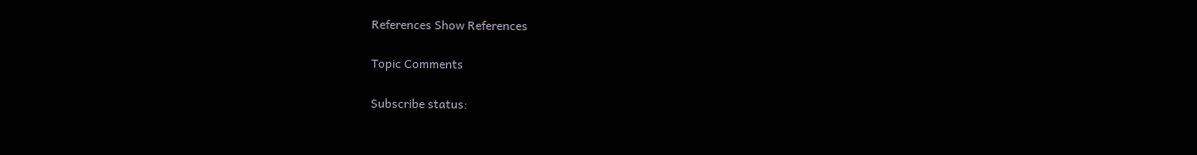References Show References

Topic Comments

Subscribe status: